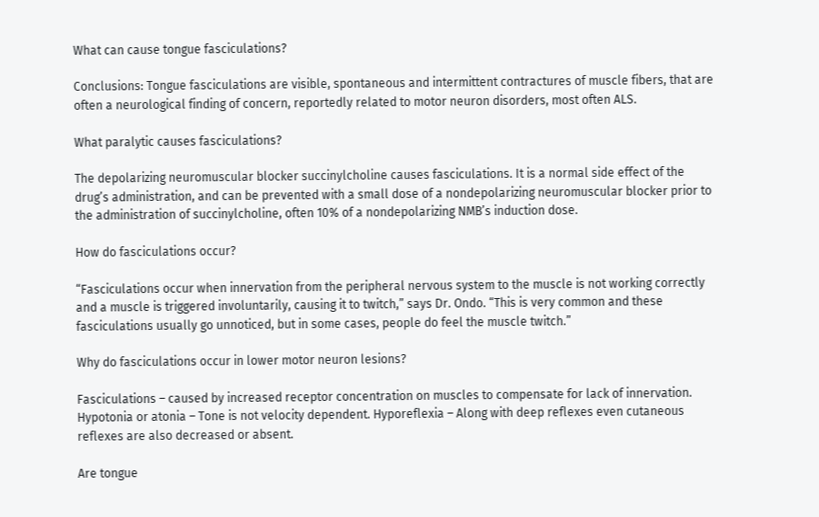What can cause tongue fasciculations?

Conclusions: Tongue fasciculations are visible, spontaneous and intermittent contractures of muscle fibers, that are often a neurological finding of concern, reportedly related to motor neuron disorders, most often ALS.

What paralytic causes fasciculations?

The depolarizing neuromuscular blocker succinylcholine causes fasciculations. It is a normal side effect of the drug’s administration, and can be prevented with a small dose of a nondepolarizing neuromuscular blocker prior to the administration of succinylcholine, often 10% of a nondepolarizing NMB’s induction dose.

How do fasciculations occur?

“Fasciculations occur when innervation from the peripheral nervous system to the muscle is not working correctly and a muscle is triggered involuntarily, causing it to twitch,” says Dr. Ondo. “This is very common and these fasciculations usually go unnoticed, but in some cases, people do feel the muscle twitch.”

Why do fasciculations occur in lower motor neuron lesions?

Fasciculations – caused by increased receptor concentration on muscles to compensate for lack of innervation. Hypotonia or atonia – Tone is not velocity dependent. Hyporeflexia – Along with deep reflexes even cutaneous reflexes are also decreased or absent.

Are tongue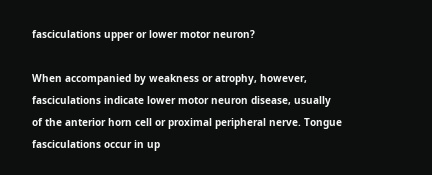fasciculations upper or lower motor neuron?

When accompanied by weakness or atrophy, however, fasciculations indicate lower motor neuron disease, usually of the anterior horn cell or proximal peripheral nerve. Tongue fasciculations occur in up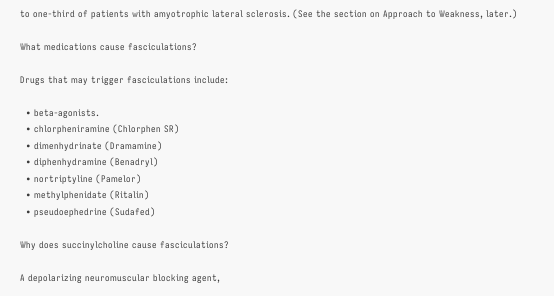to one-third of patients with amyotrophic lateral sclerosis. (See the section on Approach to Weakness, later.)

What medications cause fasciculations?

Drugs that may trigger fasciculations include:

  • beta-agonists.
  • chlorpheniramine (Chlorphen SR)
  • dimenhydrinate (Dramamine)
  • diphenhydramine (Benadryl)
  • nortriptyline (Pamelor)
  • methylphenidate (Ritalin)
  • pseudoephedrine (Sudafed)

Why does succinylcholine cause fasciculations?

A depolarizing neuromuscular blocking agent,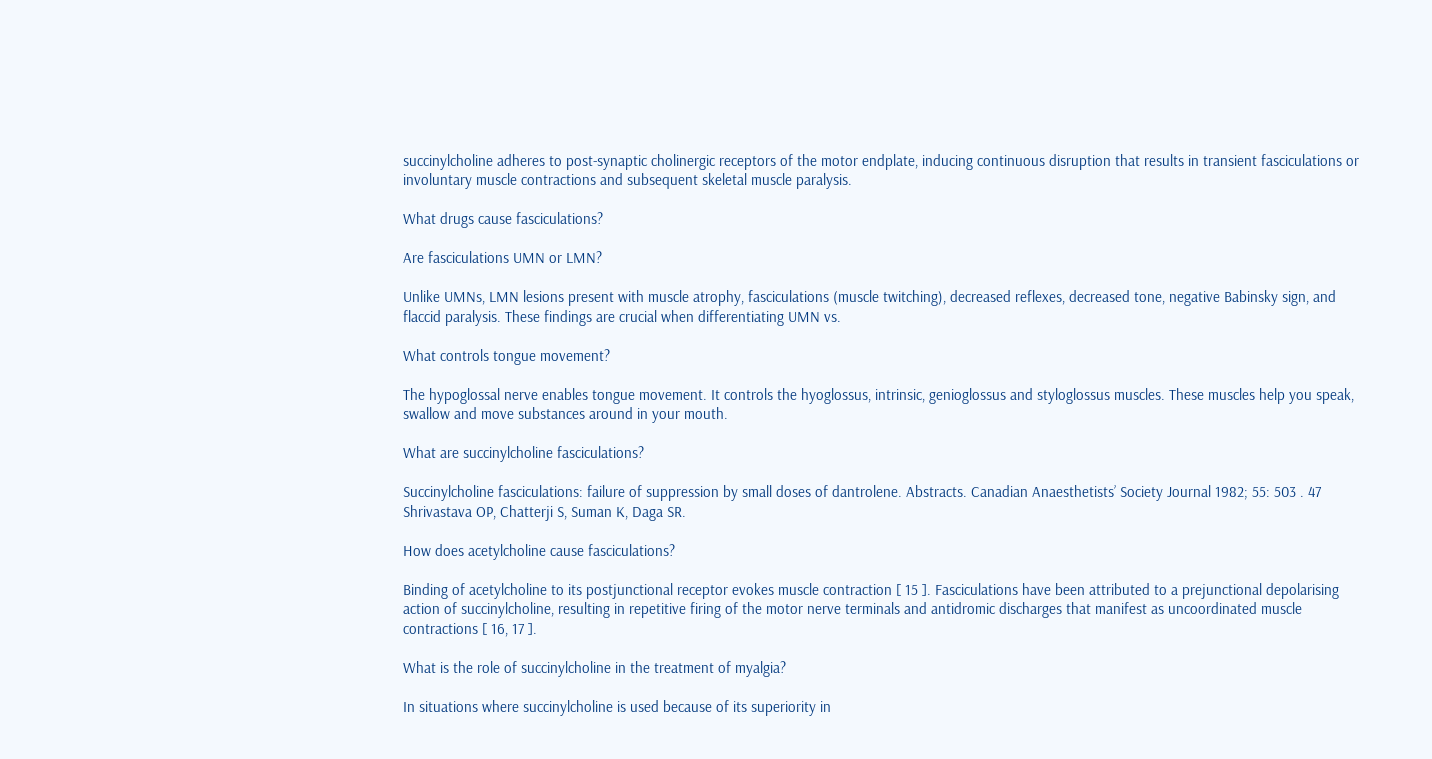succinylcholine adheres to post-synaptic cholinergic receptors of the motor endplate, inducing continuous disruption that results in transient fasciculations or involuntary muscle contractions and subsequent skeletal muscle paralysis.

What drugs cause fasciculations?

Are fasciculations UMN or LMN?

Unlike UMNs, LMN lesions present with muscle atrophy, fasciculations (muscle twitching), decreased reflexes, decreased tone, negative Babinsky sign, and flaccid paralysis. These findings are crucial when differentiating UMN vs.

What controls tongue movement?

The hypoglossal nerve enables tongue movement. It controls the hyoglossus, intrinsic, genioglossus and styloglossus muscles. These muscles help you speak, swallow and move substances around in your mouth.

What are succinylcholine fasciculations?

Succinylcholine fasciculations: failure of suppression by small doses of dantrolene. Abstracts. Canadian Anaesthetists’ Society Journal 1982; 55: 503 . 47 Shrivastava OP, Chatterji S, Suman K, Daga SR.

How does acetylcholine cause fasciculations?

Binding of acetylcholine to its postjunctional receptor evokes muscle contraction [ 15 ]. Fasciculations have been attributed to a prejunctional depolarising action of succinylcholine, resulting in repetitive firing of the motor nerve terminals and antidromic discharges that manifest as uncoordinated muscle contractions [ 16, 17 ].

What is the role of succinylcholine in the treatment of myalgia?

In situations where succinylcholine is used because of its superiority in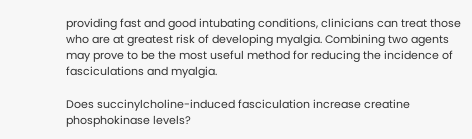providing fast and good intubating conditions, clinicians can treat those who are at greatest risk of developing myalgia. Combining two agents may prove to be the most useful method for reducing the incidence of fasciculations and myalgia.

Does succinylcholine-induced fasciculation increase creatine phosphokinase levels?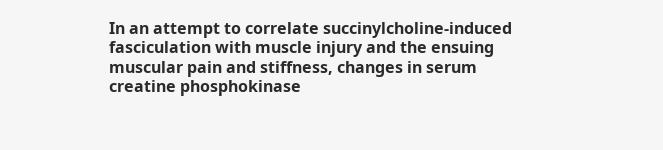In an attempt to correlate succinylcholine-induced fasciculation with muscle injury and the ensuing muscular pain and stiffness, changes in serum creatine phosphokinase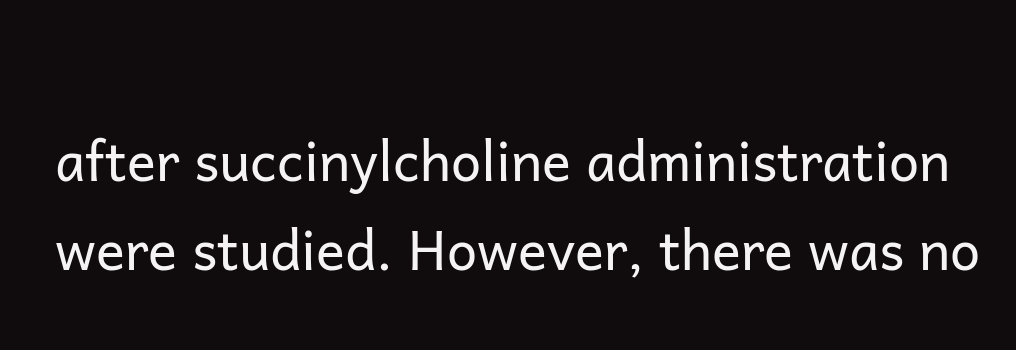after succinylcholine administration were studied. However, there was no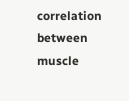correlation between muscle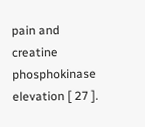pain and creatine phosphokinase elevation [ 27 ].